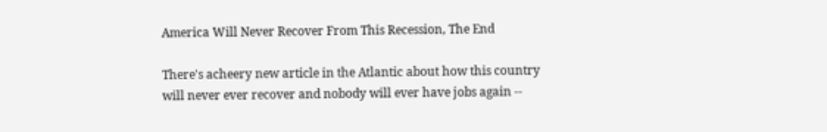America Will Never Recover From This Recession, The End

There's acheery new article in the Atlantic about how this country will never ever recover and nobody will ever have jobs again --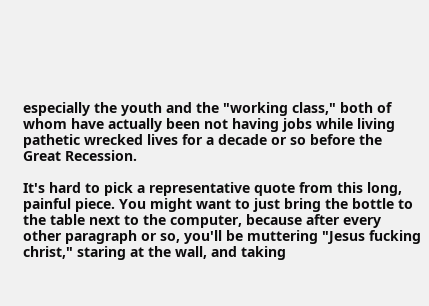especially the youth and the "working class," both of whom have actually been not having jobs while living pathetic wrecked lives for a decade or so before the Great Recession.

It's hard to pick a representative quote from this long, painful piece. You might want to just bring the bottle to the table next to the computer, because after every other paragraph or so, you'll be muttering "Jesus fucking christ," staring at the wall, and taking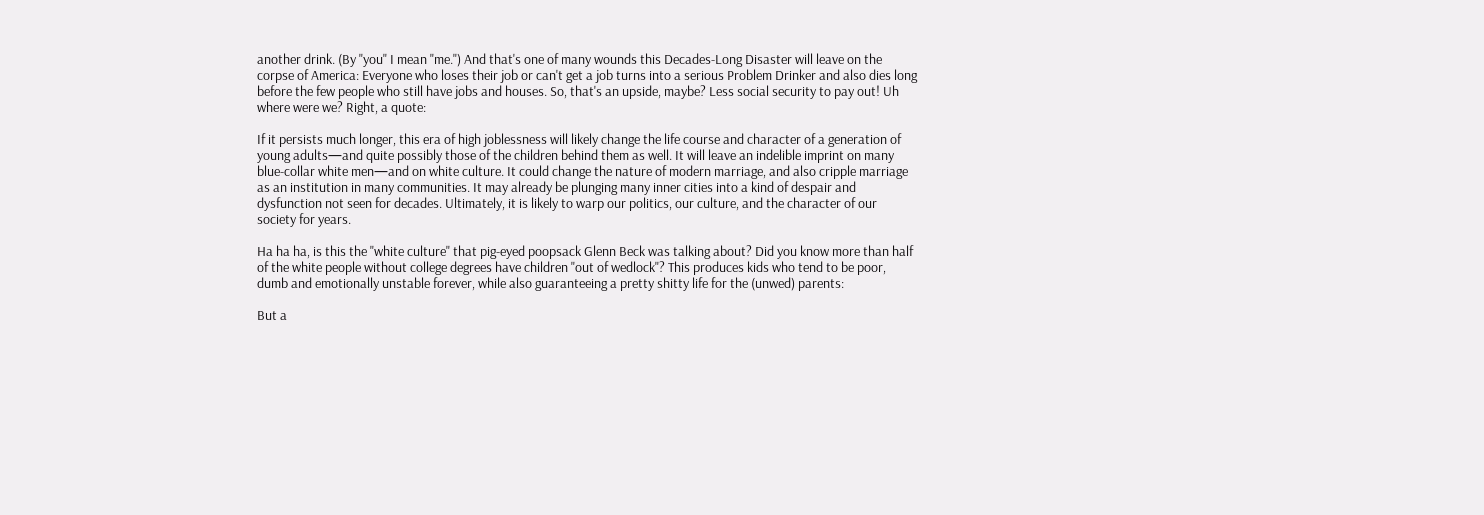another drink. (By "you" I mean "me.") And that's one of many wounds this Decades-Long Disaster will leave on the corpse of America: Everyone who loses their job or can't get a job turns into a serious Problem Drinker and also dies long before the few people who still have jobs and houses. So, that's an upside, maybe? Less social security to pay out! Uh where were we? Right, a quote:

If it persists much longer, this era of high joblessness will likely change the life course and character of a generation of young adults—and quite possibly those of the children behind them as well. It will leave an indelible imprint on many blue-collar white men—and on white culture. It could change the nature of modern marriage, and also cripple marriage as an institution in many communities. It may already be plunging many inner cities into a kind of despair and dysfunction not seen for decades. Ultimately, it is likely to warp our politics, our culture, and the character of our society for years.

Ha ha ha, is this the "white culture" that pig-eyed poopsack Glenn Beck was talking about? Did you know more than half of the white people without college degrees have children "out of wedlock"? This produces kids who tend to be poor, dumb and emotionally unstable forever, while also guaranteeing a pretty shitty life for the (unwed) parents:

But a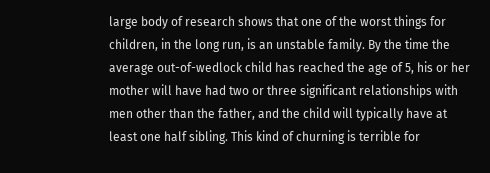large body of research shows that one of the worst things for children, in the long run, is an unstable family. By the time the average out-of-wedlock child has reached the age of 5, his or her mother will have had two or three significant relationships with men other than the father, and the child will typically have at least one half sibling. This kind of churning is terrible for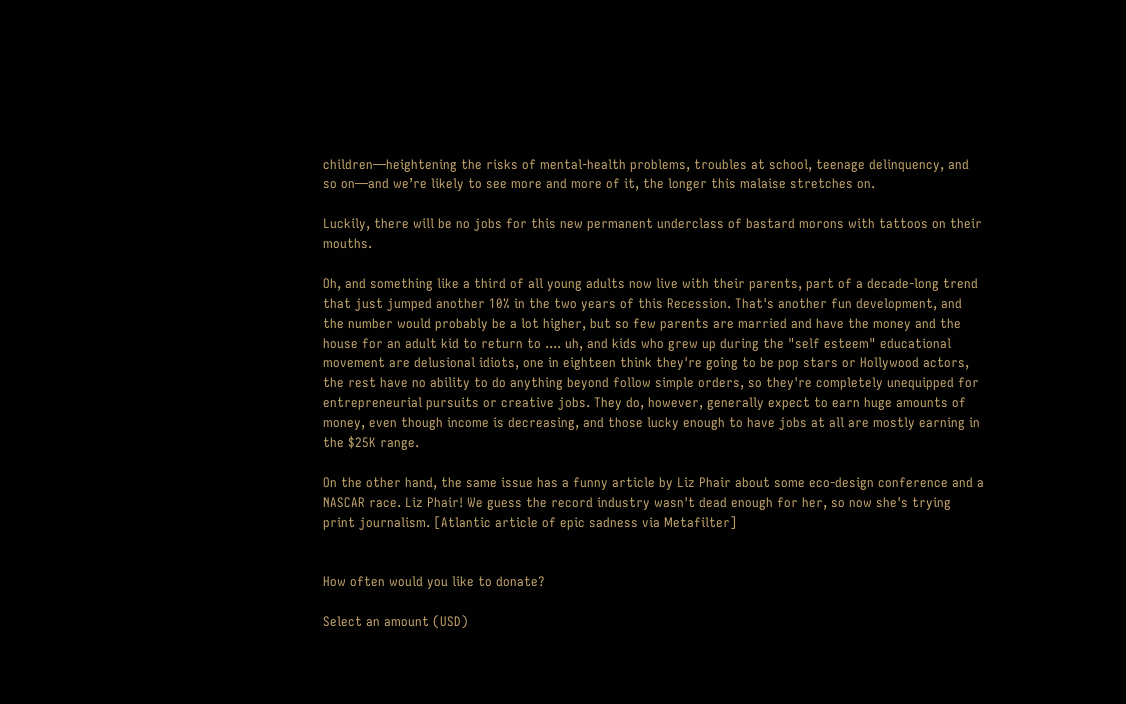children—heightening the risks of mental-health problems, troubles at school, teenage delinquency, and so on—and we’re likely to see more and more of it, the longer this malaise stretches on.

Luckily, there will be no jobs for this new permanent underclass of bastard morons with tattoos on their mouths.

Oh, and something like a third of all young adults now live with their parents, part of a decade-long trend that just jumped another 10% in the two years of this Recession. That's another fun development, and the number would probably be a lot higher, but so few parents are married and have the money and the house for an adult kid to return to .... uh, and kids who grew up during the "self esteem" educational movement are delusional idiots, one in eighteen think they're going to be pop stars or Hollywood actors, the rest have no ability to do anything beyond follow simple orders, so they're completely unequipped for entrepreneurial pursuits or creative jobs. They do, however, generally expect to earn huge amounts of money, even though income is decreasing, and those lucky enough to have jobs at all are mostly earning in the $25K range.

On the other hand, the same issue has a funny article by Liz Phair about some eco-design conference and a NASCAR race. Liz Phair! We guess the record industry wasn't dead enough for her, so now she's trying print journalism. [Atlantic article of epic sadness via Metafilter]


How often would you like to donate?

Select an amount (USD)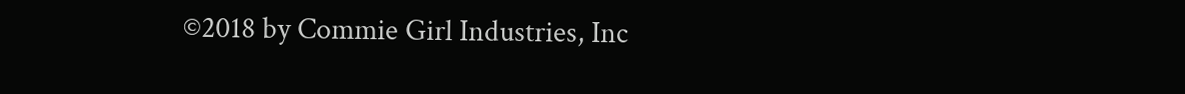©2018 by Commie Girl Industries, Inc